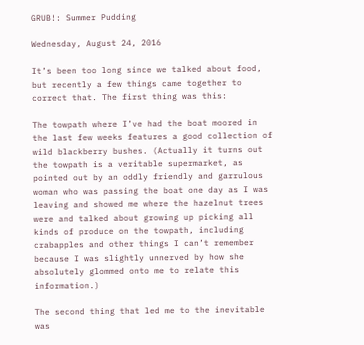GRUB!: Summer Pudding

Wednesday, August 24, 2016

It’s been too long since we talked about food, but recently a few things came together to correct that. The first thing was this:

The towpath where I’ve had the boat moored in the last few weeks features a good collection of wild blackberry bushes. (Actually it turns out the towpath is a veritable supermarket, as pointed out by an oddly friendly and garrulous woman who was passing the boat one day as I was leaving and showed me where the hazelnut trees were and talked about growing up picking all kinds of produce on the towpath, including crabapples and other things I can’t remember because I was slightly unnerved by how she absolutely glommed onto me to relate this information.)

The second thing that led me to the inevitable was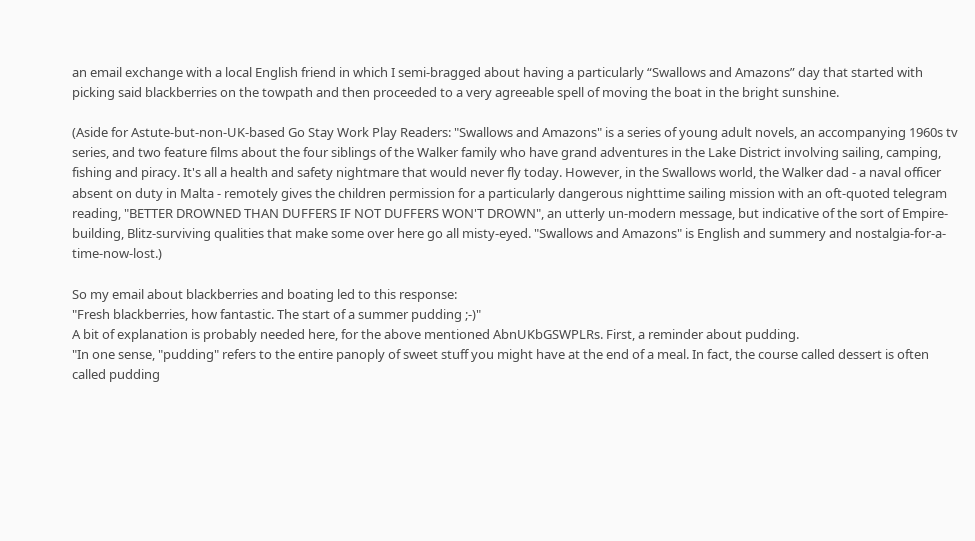an email exchange with a local English friend in which I semi-bragged about having a particularly “Swallows and Amazons” day that started with picking said blackberries on the towpath and then proceeded to a very agreeable spell of moving the boat in the bright sunshine.

(Aside for Astute-but-non-UK-based Go Stay Work Play Readers: "Swallows and Amazons" is a series of young adult novels, an accompanying 1960s tv series, and two feature films about the four siblings of the Walker family who have grand adventures in the Lake District involving sailing, camping, fishing and piracy. It's all a health and safety nightmare that would never fly today. However, in the Swallows world, the Walker dad - a naval officer absent on duty in Malta - remotely gives the children permission for a particularly dangerous nighttime sailing mission with an oft-quoted telegram reading, "BETTER DROWNED THAN DUFFERS IF NOT DUFFERS WON'T DROWN", an utterly un-modern message, but indicative of the sort of Empire-building, Blitz-surviving qualities that make some over here go all misty-eyed. "Swallows and Amazons" is English and summery and nostalgia-for-a-time-now-lost.)

So my email about blackberries and boating led to this response:
"Fresh blackberries, how fantastic. The start of a summer pudding ;-)"
A bit of explanation is probably needed here, for the above mentioned AbnUKbGSWPLRs. First, a reminder about pudding.
"In one sense, "pudding" refers to the entire panoply of sweet stuff you might have at the end of a meal. In fact, the course called dessert is often called pudding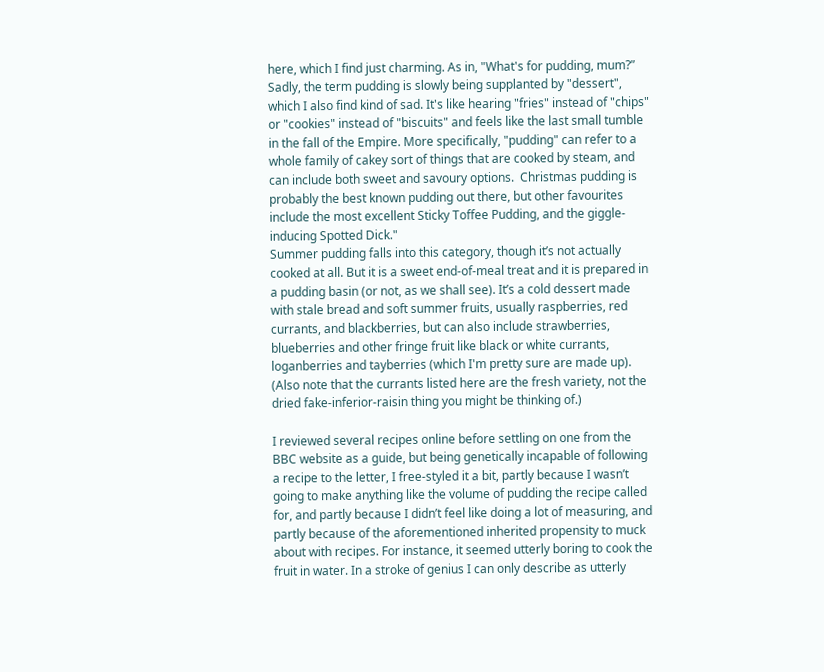here, which I find just charming. As in, "What's for pudding, mum?” Sadly, the term pudding is slowly being supplanted by "dessert", which I also find kind of sad. It's like hearing "fries" instead of "chips" or "cookies" instead of "biscuits" and feels like the last small tumble in the fall of the Empire. More specifically, "pudding" can refer to a whole family of cakey sort of things that are cooked by steam, and can include both sweet and savoury options.  Christmas pudding is probably the best known pudding out there, but other favourites include the most excellent Sticky Toffee Pudding, and the giggle-inducing Spotted Dick."
Summer pudding falls into this category, though it’s not actually cooked at all. But it is a sweet end-of-meal treat and it is prepared in a pudding basin (or not, as we shall see). It’s a cold dessert made with stale bread and soft summer fruits, usually raspberries, red currants, and blackberries, but can also include strawberries, blueberries and other fringe fruit like black or white currants, loganberries and tayberries (which I'm pretty sure are made up). (Also note that the currants listed here are the fresh variety, not the dried fake-inferior-raisin thing you might be thinking of.)

I reviewed several recipes online before settling on one from the BBC website as a guide, but being genetically incapable of following a recipe to the letter, I free-styled it a bit, partly because I wasn’t going to make anything like the volume of pudding the recipe called for, and partly because I didn’t feel like doing a lot of measuring, and partly because of the aforementioned inherited propensity to muck about with recipes. For instance, it seemed utterly boring to cook the fruit in water. In a stroke of genius I can only describe as utterly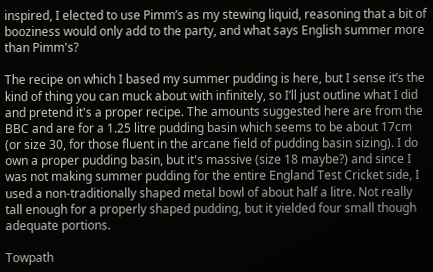inspired, I elected to use Pimm’s as my stewing liquid, reasoning that a bit of booziness would only add to the party, and what says English summer more than Pimm's?

The recipe on which I based my summer pudding is here, but I sense it’s the kind of thing you can muck about with infinitely, so I’ll just outline what I did and pretend it's a proper recipe. The amounts suggested here are from the BBC and are for a 1.25 litre pudding basin which seems to be about 17cm (or size 30, for those fluent in the arcane field of pudding basin sizing). I do own a proper pudding basin, but it's massive (size 18 maybe?) and since I was not making summer pudding for the entire England Test Cricket side, I used a non-traditionally shaped metal bowl of about half a litre. Not really tall enough for a properly shaped pudding, but it yielded four small though adequate portions.

Towpath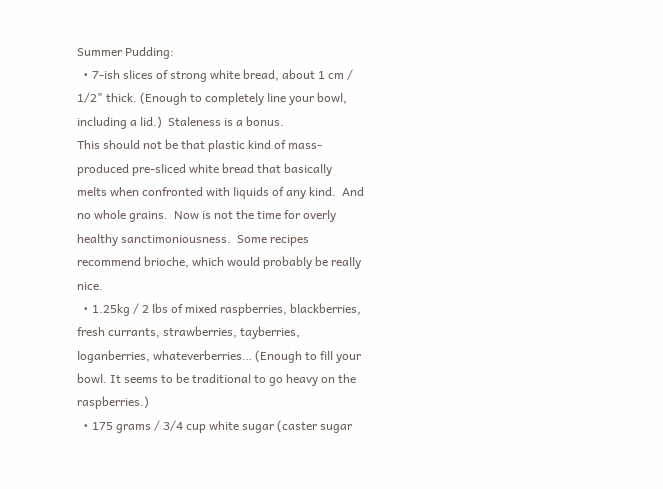Summer Pudding:
  • 7-ish slices of strong white bread, about 1 cm / 1/2" thick. (Enough to completely line your bowl, including a lid.)  Staleness is a bonus.
This should not be that plastic kind of mass-produced pre-sliced white bread that basically melts when confronted with liquids of any kind.  And no whole grains.  Now is not the time for overly healthy sanctimoniousness.  Some recipes recommend brioche, which would probably be really nice.
  • 1.25kg / 2 lbs of mixed raspberries, blackberries, fresh currants, strawberries, tayberries, loganberries, whateverberries… (Enough to fill your bowl. It seems to be traditional to go heavy on the raspberries.)
  • 175 grams / 3/4 cup white sugar (caster sugar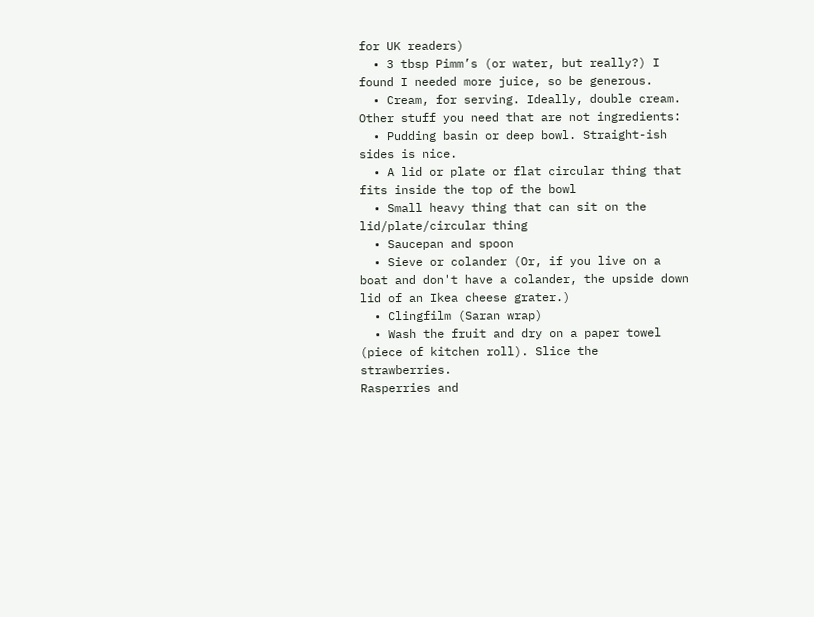for UK readers)
  • 3 tbsp Pimm’s (or water, but really?) I found I needed more juice, so be generous.
  • Cream, for serving. Ideally, double cream.
Other stuff you need that are not ingredients:
  • Pudding basin or deep bowl. Straight-ish sides is nice.
  • A lid or plate or flat circular thing that fits inside the top of the bowl
  • Small heavy thing that can sit on the lid/plate/circular thing
  • Saucepan and spoon
  • Sieve or colander (Or, if you live on a boat and don't have a colander, the upside down lid of an Ikea cheese grater.)
  • Clingfilm (Saran wrap)
  • Wash the fruit and dry on a paper towel (piece of kitchen roll). Slice the strawberries.
Rasperries and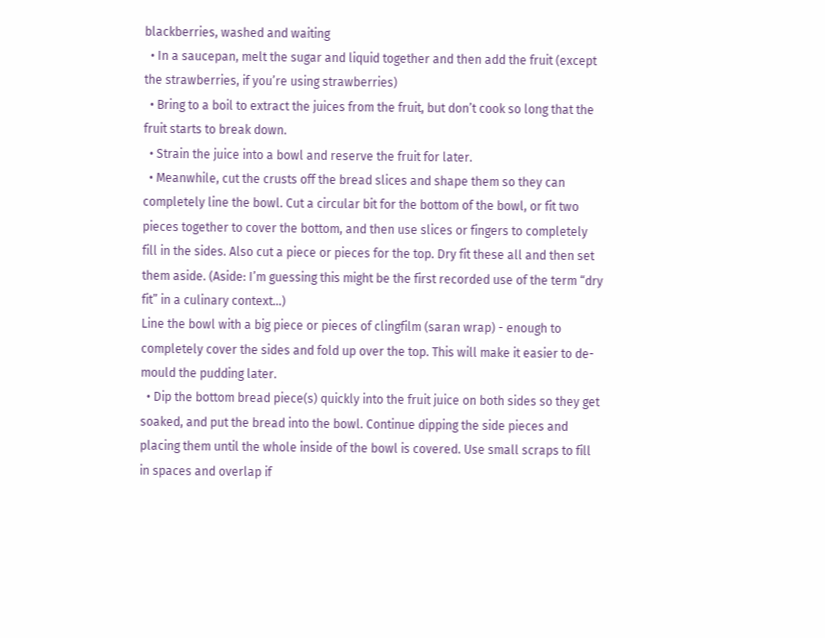blackberries, washed and waiting
  • In a saucepan, melt the sugar and liquid together and then add the fruit (except the strawberries, if you’re using strawberries)
  • Bring to a boil to extract the juices from the fruit, but don’t cook so long that the fruit starts to break down.
  • Strain the juice into a bowl and reserve the fruit for later.
  • Meanwhile, cut the crusts off the bread slices and shape them so they can completely line the bowl. Cut a circular bit for the bottom of the bowl, or fit two pieces together to cover the bottom, and then use slices or fingers to completely fill in the sides. Also cut a piece or pieces for the top. Dry fit these all and then set them aside. (Aside: I’m guessing this might be the first recorded use of the term “dry fit” in a culinary context…)
Line the bowl with a big piece or pieces of clingfilm (saran wrap) - enough to completely cover the sides and fold up over the top. This will make it easier to de-mould the pudding later.
  • Dip the bottom bread piece(s) quickly into the fruit juice on both sides so they get soaked, and put the bread into the bowl. Continue dipping the side pieces and placing them until the whole inside of the bowl is covered. Use small scraps to fill in spaces and overlap if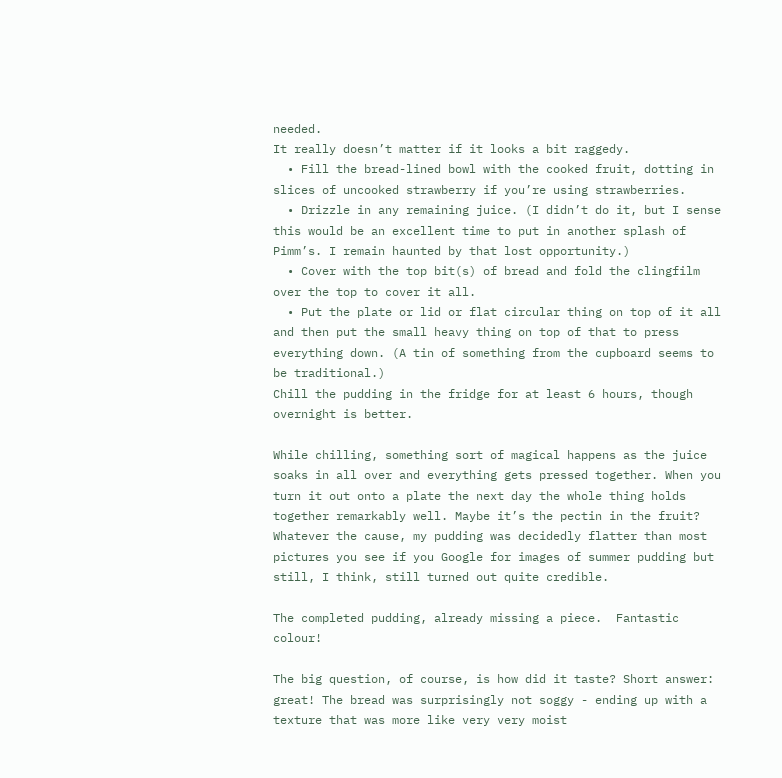needed.
It really doesn’t matter if it looks a bit raggedy.
  • Fill the bread-lined bowl with the cooked fruit, dotting in slices of uncooked strawberry if you’re using strawberries.
  • Drizzle in any remaining juice. (I didn’t do it, but I sense this would be an excellent time to put in another splash of Pimm’s. I remain haunted by that lost opportunity.)
  • Cover with the top bit(s) of bread and fold the clingfilm over the top to cover it all.
  • Put the plate or lid or flat circular thing on top of it all and then put the small heavy thing on top of that to press everything down. (A tin of something from the cupboard seems to be traditional.)
Chill the pudding in the fridge for at least 6 hours, though overnight is better.

While chilling, something sort of magical happens as the juice soaks in all over and everything gets pressed together. When you turn it out onto a plate the next day the whole thing holds together remarkably well. Maybe it’s the pectin in the fruit? Whatever the cause, my pudding was decidedly flatter than most pictures you see if you Google for images of summer pudding but still, I think, still turned out quite credible.

The completed pudding, already missing a piece.  Fantastic colour!

The big question, of course, is how did it taste? Short answer: great! The bread was surprisingly not soggy - ending up with a texture that was more like very very moist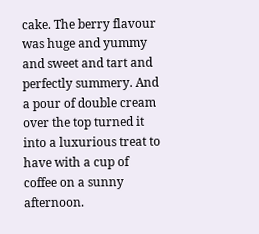cake. The berry flavour was huge and yummy and sweet and tart and perfectly summery. And a pour of double cream over the top turned it into a luxurious treat to have with a cup of coffee on a sunny afternoon.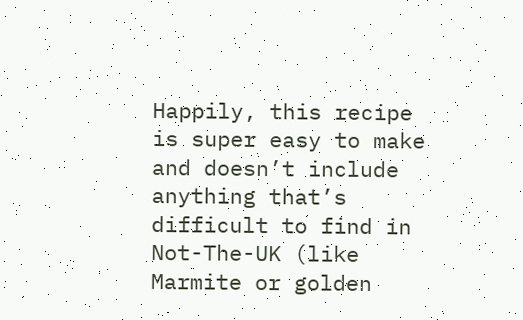Happily, this recipe is super easy to make and doesn’t include anything that’s difficult to find in Not-The-UK (like Marmite or golden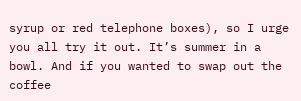syrup or red telephone boxes), so I urge you all try it out. It’s summer in a bowl. And if you wanted to swap out the coffee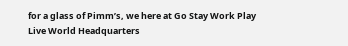for a glass of Pimm’s, we here at Go Stay Work Play Live World Headquarters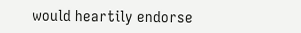would heartily endorse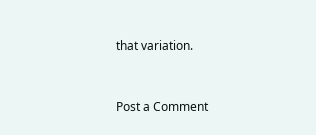that variation.


Post a Comment